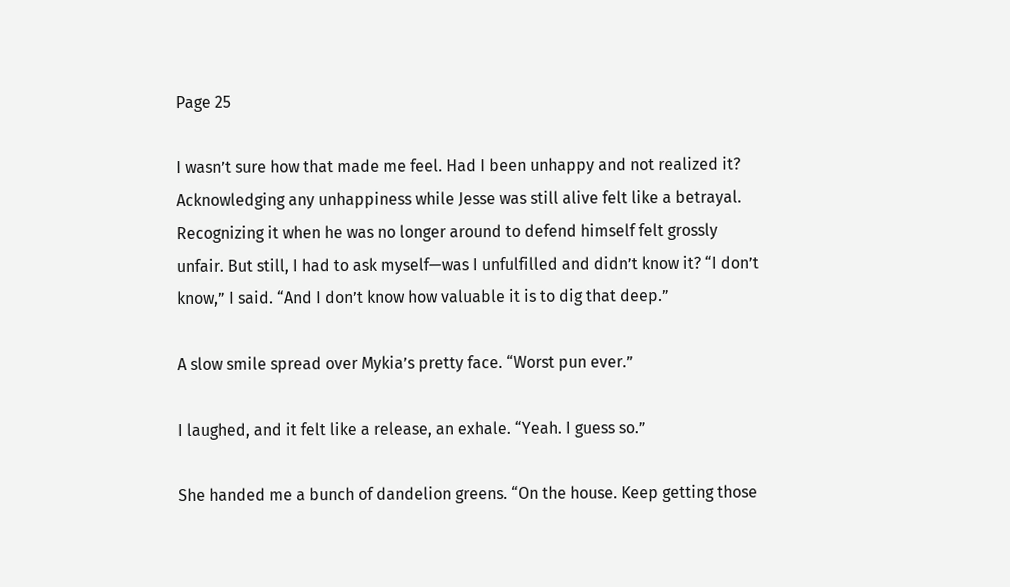Page 25

I wasn’t sure how that made me feel. Had I been unhappy and not realized it? Acknowledging any unhappiness while Jesse was still alive felt like a betrayal. Recognizing it when he was no longer around to defend himself felt grossly unfair. But still, I had to ask myself—was I unfulfilled and didn’t know it? “I don’t know,” I said. “And I don’t know how valuable it is to dig that deep.”

A slow smile spread over Mykia’s pretty face. “Worst pun ever.”

I laughed, and it felt like a release, an exhale. “Yeah. I guess so.”

She handed me a bunch of dandelion greens. “On the house. Keep getting those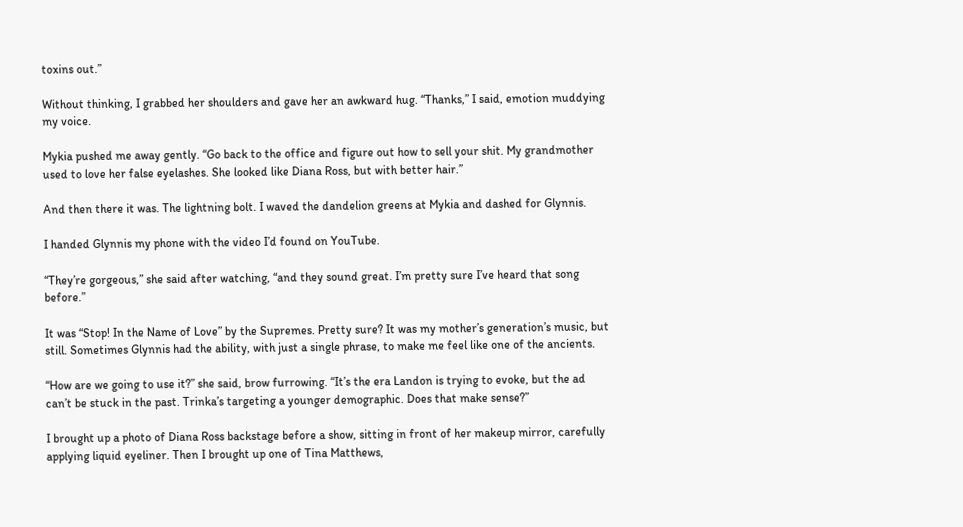toxins out.”

Without thinking, I grabbed her shoulders and gave her an awkward hug. “Thanks,” I said, emotion muddying my voice.

Mykia pushed me away gently. “Go back to the office and figure out how to sell your shit. My grandmother used to love her false eyelashes. She looked like Diana Ross, but with better hair.”

And then there it was. The lightning bolt. I waved the dandelion greens at Mykia and dashed for Glynnis.

I handed Glynnis my phone with the video I’d found on YouTube.

“They’re gorgeous,” she said after watching, “and they sound great. I’m pretty sure I’ve heard that song before.”

It was “Stop! In the Name of Love” by the Supremes. Pretty sure? It was my mother’s generation’s music, but still. Sometimes Glynnis had the ability, with just a single phrase, to make me feel like one of the ancients.

“How are we going to use it?” she said, brow furrowing. “It’s the era Landon is trying to evoke, but the ad can’t be stuck in the past. Trinka’s targeting a younger demographic. Does that make sense?”

I brought up a photo of Diana Ross backstage before a show, sitting in front of her makeup mirror, carefully applying liquid eyeliner. Then I brought up one of Tina Matthews,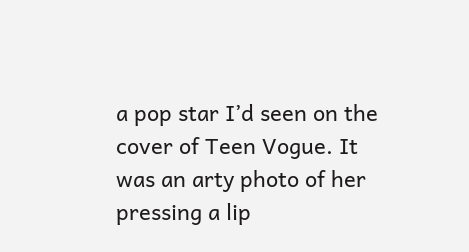a pop star I’d seen on the cover of Teen Vogue. It was an arty photo of her pressing a lip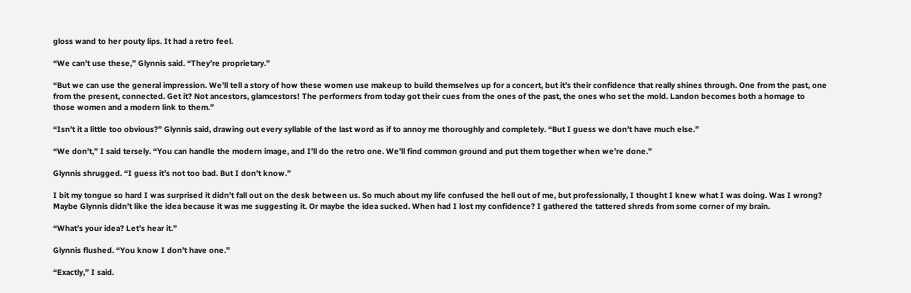gloss wand to her pouty lips. It had a retro feel.

“We can’t use these,” Glynnis said. “They’re proprietary.”

“But we can use the general impression. We’ll tell a story of how these women use makeup to build themselves up for a concert, but it’s their confidence that really shines through. One from the past, one from the present, connected. Get it? Not ancestors, glamcestors! The performers from today got their cues from the ones of the past, the ones who set the mold. Landon becomes both a homage to those women and a modern link to them.”

“Isn’t it a little too obvious?” Glynnis said, drawing out every syllable of the last word as if to annoy me thoroughly and completely. “But I guess we don’t have much else.”

“We don’t,” I said tersely. “You can handle the modern image, and I’ll do the retro one. We’ll find common ground and put them together when we’re done.”

Glynnis shrugged. “I guess it’s not too bad. But I don’t know.”

I bit my tongue so hard I was surprised it didn’t fall out on the desk between us. So much about my life confused the hell out of me, but professionally, I thought I knew what I was doing. Was I wrong? Maybe Glynnis didn’t like the idea because it was me suggesting it. Or maybe the idea sucked. When had I lost my confidence? I gathered the tattered shreds from some corner of my brain.

“What’s your idea? Let’s hear it.”

Glynnis flushed. “You know I don’t have one.”

“Exactly,” I said.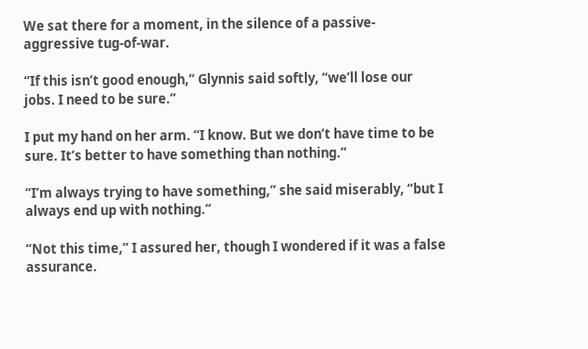We sat there for a moment, in the silence of a passive-aggressive tug-of-war.

“If this isn’t good enough,” Glynnis said softly, “we’ll lose our jobs. I need to be sure.”

I put my hand on her arm. “I know. But we don’t have time to be sure. It’s better to have something than nothing.”

“I’m always trying to have something,” she said miserably, “but I always end up with nothing.”

“Not this time,” I assured her, though I wondered if it was a false assurance.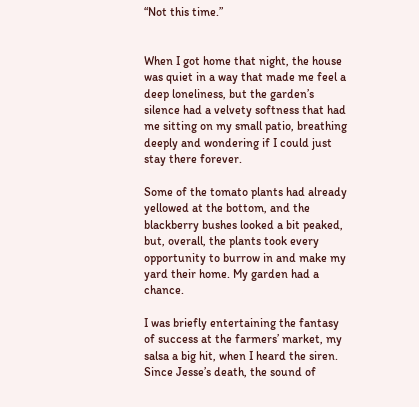“Not this time.”


When I got home that night, the house was quiet in a way that made me feel a deep loneliness, but the garden’s silence had a velvety softness that had me sitting on my small patio, breathing deeply and wondering if I could just stay there forever.

Some of the tomato plants had already yellowed at the bottom, and the blackberry bushes looked a bit peaked, but, overall, the plants took every opportunity to burrow in and make my yard their home. My garden had a chance.

I was briefly entertaining the fantasy of success at the farmers’ market, my salsa a big hit, when I heard the siren. Since Jesse’s death, the sound of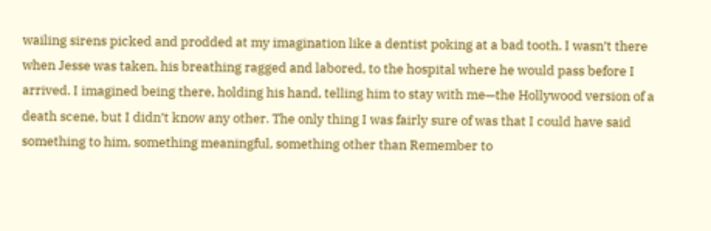wailing sirens picked and prodded at my imagination like a dentist poking at a bad tooth. I wasn’t there when Jesse was taken, his breathing ragged and labored, to the hospital where he would pass before I arrived. I imagined being there, holding his hand, telling him to stay with me—the Hollywood version of a death scene, but I didn’t know any other. The only thing I was fairly sure of was that I could have said something to him, something meaningful, something other than Remember to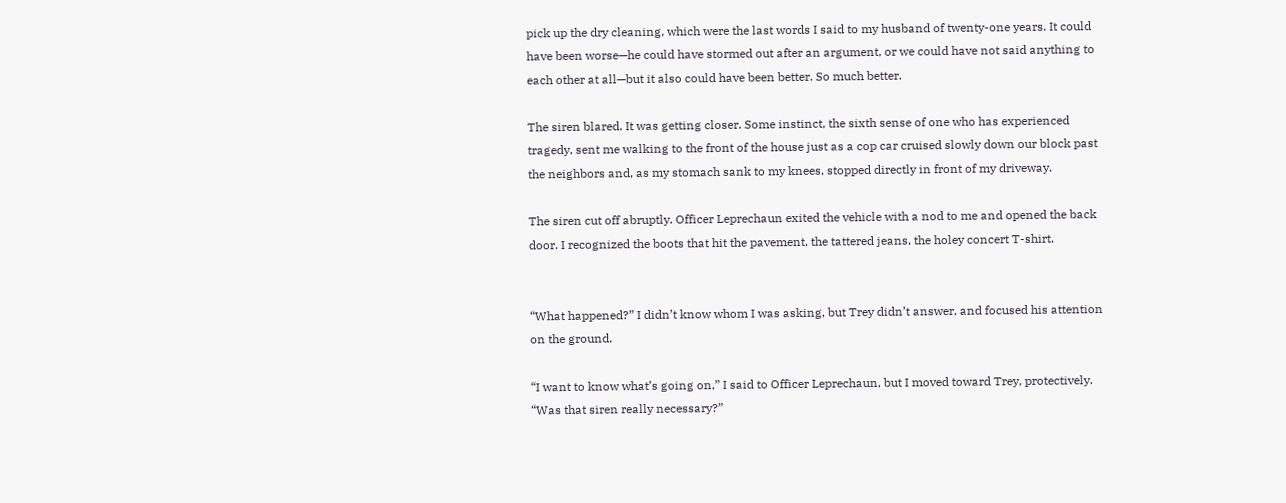pick up the dry cleaning, which were the last words I said to my husband of twenty-one years. It could have been worse—he could have stormed out after an argument, or we could have not said anything to each other at all—but it also could have been better. So much better.

The siren blared. It was getting closer. Some instinct, the sixth sense of one who has experienced tragedy, sent me walking to the front of the house just as a cop car cruised slowly down our block past the neighbors and, as my stomach sank to my knees, stopped directly in front of my driveway.

The siren cut off abruptly. Officer Leprechaun exited the vehicle with a nod to me and opened the back door. I recognized the boots that hit the pavement, the tattered jeans, the holey concert T-shirt.


“What happened?” I didn’t know whom I was asking, but Trey didn’t answer, and focused his attention on the ground.

“I want to know what’s going on,” I said to Officer Leprechaun, but I moved toward Trey, protectively. “Was that siren really necessary?”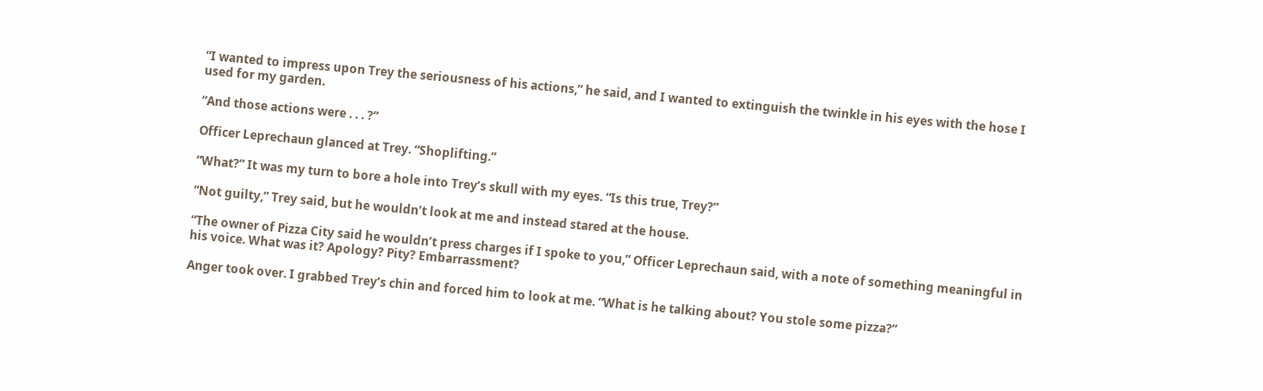“I wanted to impress upon Trey the seriousness of his actions,” he said, and I wanted to extinguish the twinkle in his eyes with the hose I used for my garden.

“And those actions were . . . ?”

Officer Leprechaun glanced at Trey. “Shoplifting.”

“What?” It was my turn to bore a hole into Trey’s skull with my eyes. “Is this true, Trey?”

“Not guilty,” Trey said, but he wouldn’t look at me and instead stared at the house.

“The owner of Pizza City said he wouldn’t press charges if I spoke to you,” Officer Leprechaun said, with a note of something meaningful in his voice. What was it? Apology? Pity? Embarrassment?

Anger took over. I grabbed Trey’s chin and forced him to look at me. “What is he talking about? You stole some pizza?”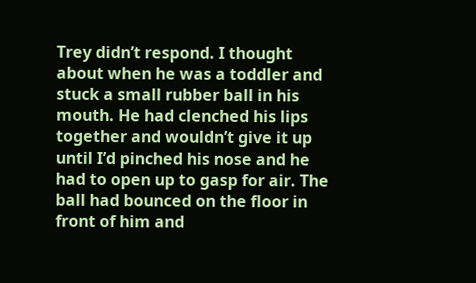Trey didn’t respond. I thought about when he was a toddler and stuck a small rubber ball in his mouth. He had clenched his lips together and wouldn’t give it up until I’d pinched his nose and he had to open up to gasp for air. The ball had bounced on the floor in front of him and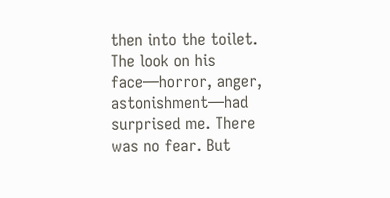then into the toilet. The look on his face—horror, anger, astonishment—had surprised me. There was no fear. But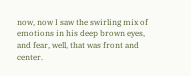now, now I saw the swirling mix of emotions in his deep brown eyes, and fear, well, that was front and center.